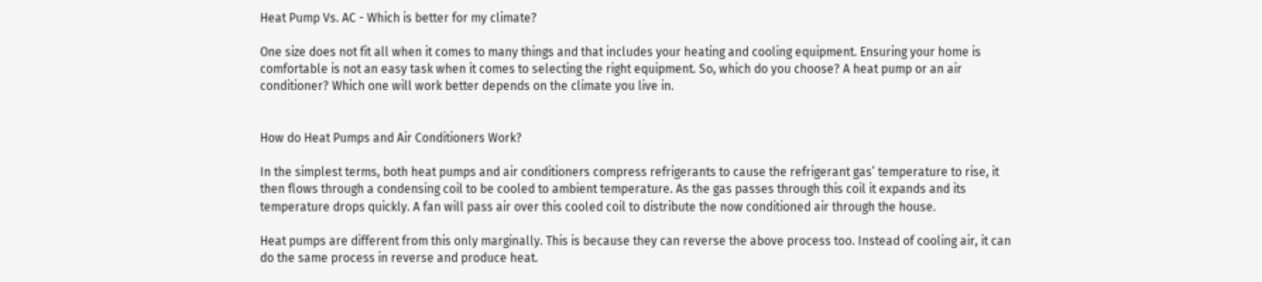Heat Pump Vs. AC - Which is better for my climate?

One size does not fit all when it comes to many things and that includes your heating and cooling equipment. Ensuring your home is comfortable is not an easy task when it comes to selecting the right equipment. So, which do you choose? A heat pump or an air conditioner? Which one will work better depends on the climate you live in.


How do Heat Pumps and Air Conditioners Work?

In the simplest terms, both heat pumps and air conditioners compress refrigerants to cause the refrigerant gas’ temperature to rise, it then flows through a condensing coil to be cooled to ambient temperature. As the gas passes through this coil it expands and its temperature drops quickly. A fan will pass air over this cooled coil to distribute the now conditioned air through the house.

Heat pumps are different from this only marginally. This is because they can reverse the above process too. Instead of cooling air, it can do the same process in reverse and produce heat.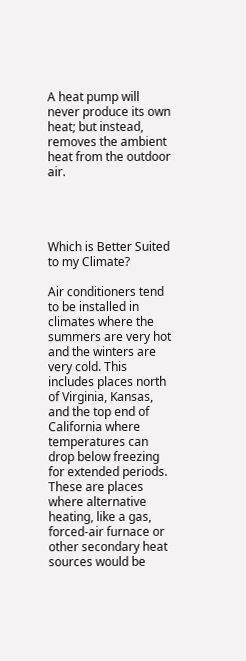A heat pump will never produce its own heat; but instead, removes the ambient heat from the outdoor air.




Which is Better Suited to my Climate?

Air conditioners tend to be installed in climates where the summers are very hot and the winters are very cold. This includes places north of Virginia, Kansas, and the top end of California where temperatures can drop below freezing for extended periods. These are places where alternative heating, like a gas, forced-air furnace or other secondary heat sources would be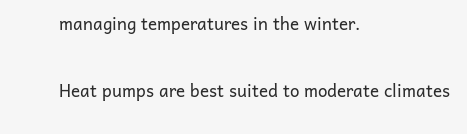managing temperatures in the winter.

Heat pumps are best suited to moderate climates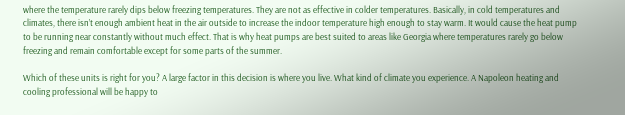where the temperature rarely dips below freezing temperatures. They are not as effective in colder temperatures. Basically, in cold temperatures and climates, there isn’t enough ambient heat in the air outside to increase the indoor temperature high enough to stay warm. It would cause the heat pump to be running near constantly without much effect. That is why heat pumps are best suited to areas like Georgia where temperatures rarely go below freezing and remain comfortable except for some parts of the summer.

Which of these units is right for you? A large factor in this decision is where you live. What kind of climate you experience. A Napoleon heating and cooling professional will be happy to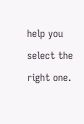help you select the right one.